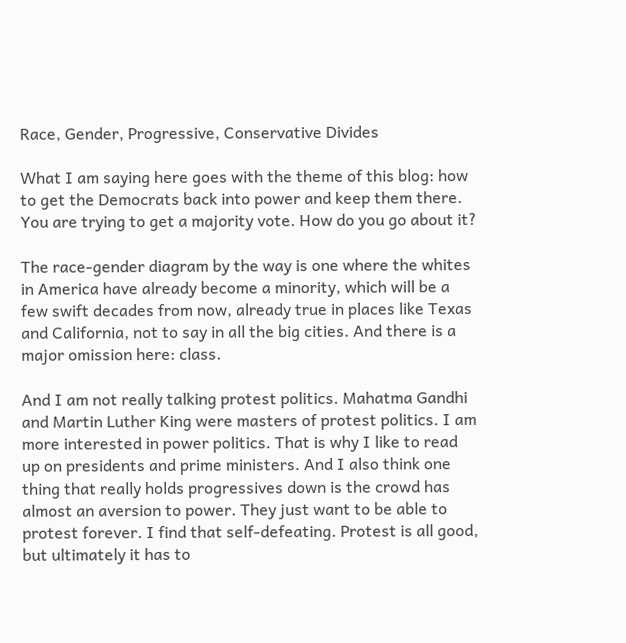Race, Gender, Progressive, Conservative Divides

What I am saying here goes with the theme of this blog: how to get the Democrats back into power and keep them there. You are trying to get a majority vote. How do you go about it?

The race-gender diagram by the way is one where the whites in America have already become a minority, which will be a few swift decades from now, already true in places like Texas and California, not to say in all the big cities. And there is a major omission here: class.

And I am not really talking protest politics. Mahatma Gandhi and Martin Luther King were masters of protest politics. I am more interested in power politics. That is why I like to read up on presidents and prime ministers. And I also think one thing that really holds progressives down is the crowd has almost an aversion to power. They just want to be able to protest forever. I find that self-defeating. Protest is all good, but ultimately it has to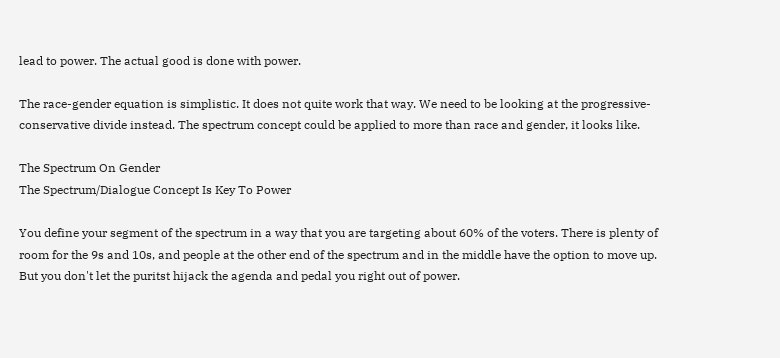lead to power. The actual good is done with power.

The race-gender equation is simplistic. It does not quite work that way. We need to be looking at the progressive-conservative divide instead. The spectrum concept could be applied to more than race and gender, it looks like.

The Spectrum On Gender
The Spectrum/Dialogue Concept Is Key To Power

You define your segment of the spectrum in a way that you are targeting about 60% of the voters. There is plenty of room for the 9s and 10s, and people at the other end of the spectrum and in the middle have the option to move up. But you don't let the puritst hijack the agenda and pedal you right out of power.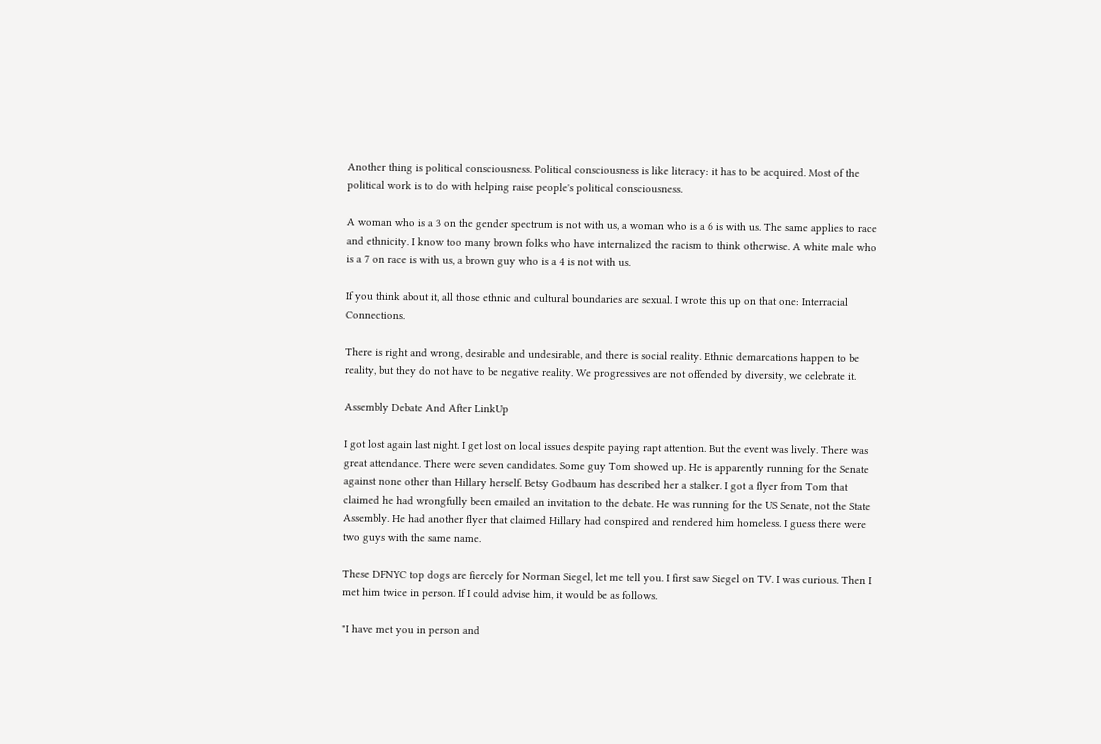Another thing is political consciousness. Political consciousness is like literacy: it has to be acquired. Most of the political work is to do with helping raise people's political consciousness.

A woman who is a 3 on the gender spectrum is not with us, a woman who is a 6 is with us. The same applies to race and ethnicity. I know too many brown folks who have internalized the racism to think otherwise. A white male who is a 7 on race is with us, a brown guy who is a 4 is not with us.

If you think about it, all those ethnic and cultural boundaries are sexual. I wrote this up on that one: Interracial Connections.

There is right and wrong, desirable and undesirable, and there is social reality. Ethnic demarcations happen to be reality, but they do not have to be negative reality. We progressives are not offended by diversity, we celebrate it.

Assembly Debate And After LinkUp

I got lost again last night. I get lost on local issues despite paying rapt attention. But the event was lively. There was great attendance. There were seven candidates. Some guy Tom showed up. He is apparently running for the Senate against none other than Hillary herself. Betsy Godbaum has described her a stalker. I got a flyer from Tom that claimed he had wrongfully been emailed an invitation to the debate. He was running for the US Senate, not the State Assembly. He had another flyer that claimed Hillary had conspired and rendered him homeless. I guess there were two guys with the same name.

These DFNYC top dogs are fiercely for Norman Siegel, let me tell you. I first saw Siegel on TV. I was curious. Then I met him twice in person. If I could advise him, it would be as follows.

"I have met you in person and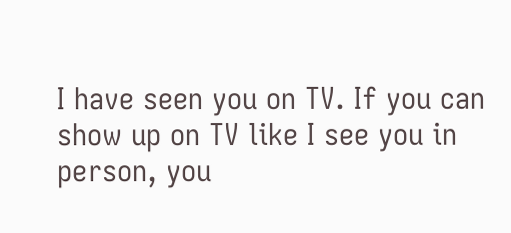I have seen you on TV. If you can show up on TV like I see you in person, you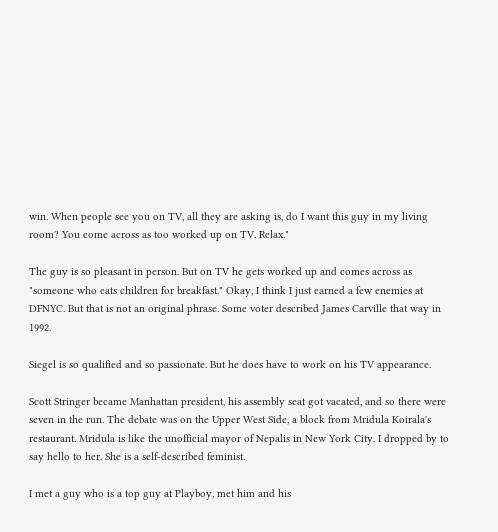win. When people see you on TV, all they are asking is, do I want this guy in my living room? You come across as too worked up on TV. Relax."

The guy is so pleasant in person. But on TV he gets worked up and comes across as "someone who eats children for breakfast." Okay, I think I just earned a few enemies at DFNYC. But that is not an original phrase. Some voter described James Carville that way in 1992.

Siegel is so qualified and so passionate. But he does have to work on his TV appearance.

Scott Stringer became Manhattan president, his assembly seat got vacated, and so there were seven in the run. The debate was on the Upper West Side, a block from Mridula Koirala's restaurant. Mridula is like the unofficial mayor of Nepalis in New York City. I dropped by to say hello to her. She is a self-described feminist.

I met a guy who is a top guy at Playboy, met him and his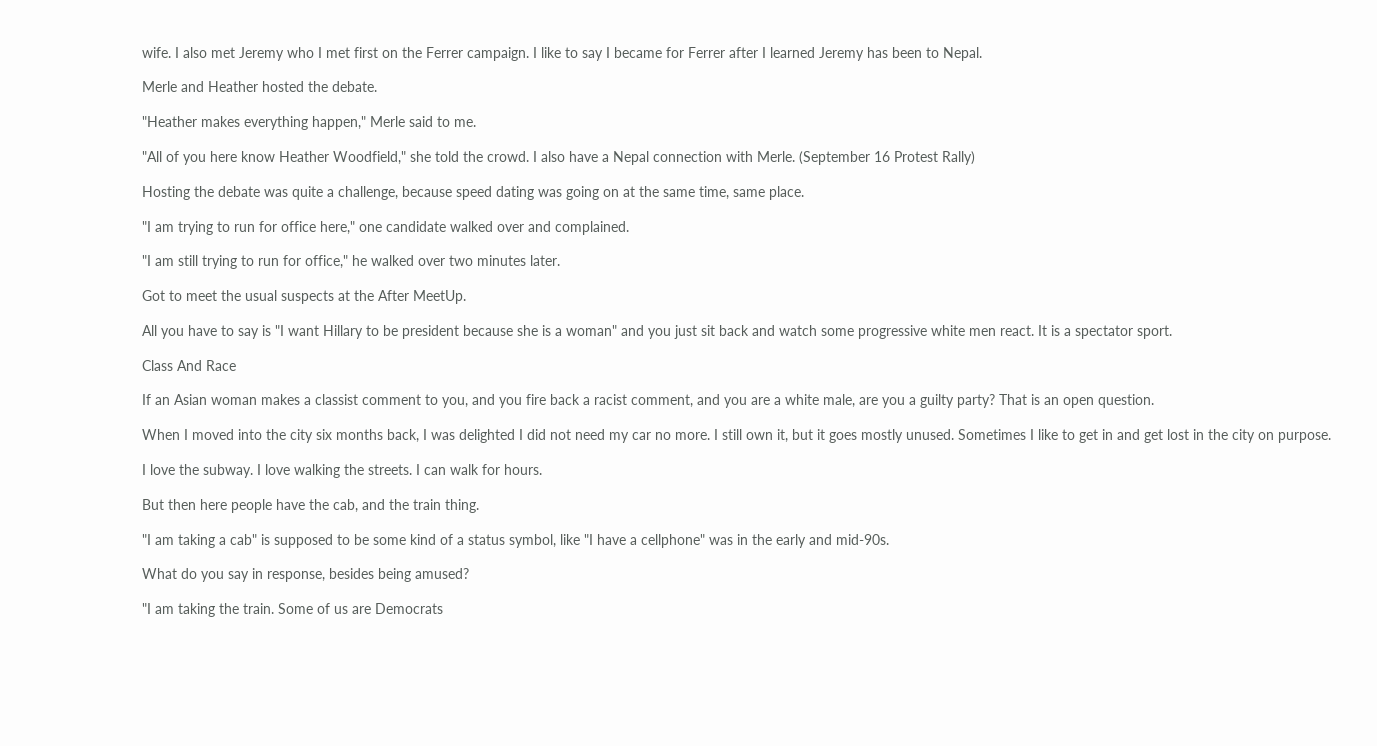wife. I also met Jeremy who I met first on the Ferrer campaign. I like to say I became for Ferrer after I learned Jeremy has been to Nepal.

Merle and Heather hosted the debate.

"Heather makes everything happen," Merle said to me.

"All of you here know Heather Woodfield," she told the crowd. I also have a Nepal connection with Merle. (September 16 Protest Rally)

Hosting the debate was quite a challenge, because speed dating was going on at the same time, same place.

"I am trying to run for office here," one candidate walked over and complained.

"I am still trying to run for office," he walked over two minutes later.

Got to meet the usual suspects at the After MeetUp.

All you have to say is "I want Hillary to be president because she is a woman" and you just sit back and watch some progressive white men react. It is a spectator sport.

Class And Race

If an Asian woman makes a classist comment to you, and you fire back a racist comment, and you are a white male, are you a guilty party? That is an open question.

When I moved into the city six months back, I was delighted I did not need my car no more. I still own it, but it goes mostly unused. Sometimes I like to get in and get lost in the city on purpose.

I love the subway. I love walking the streets. I can walk for hours.

But then here people have the cab, and the train thing.

"I am taking a cab" is supposed to be some kind of a status symbol, like "I have a cellphone" was in the early and mid-90s.

What do you say in response, besides being amused?

"I am taking the train. Some of us are Democrats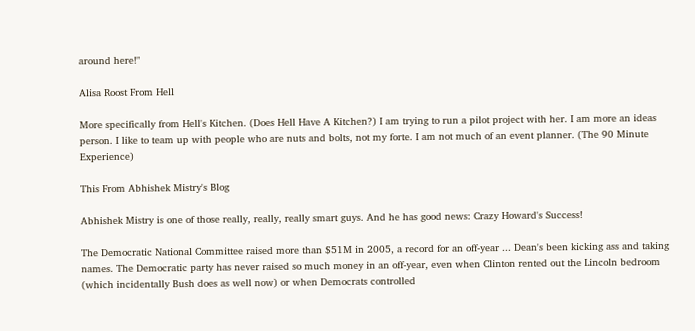around here!"

Alisa Roost From Hell

More specifically from Hell's Kitchen. (Does Hell Have A Kitchen?) I am trying to run a pilot project with her. I am more an ideas person. I like to team up with people who are nuts and bolts, not my forte. I am not much of an event planner. (The 90 Minute Experience)

This From Abhishek Mistry's Blog

Abhishek Mistry is one of those really, really, really smart guys. And he has good news: Crazy Howard's Success!

The Democratic National Committee raised more than $51M in 2005, a record for an off-year ... Dean's been kicking ass and taking names. The Democratic party has never raised so much money in an off-year, even when Clinton rented out the Lincoln bedroom (which incidentally Bush does as well now) or when Democrats controlled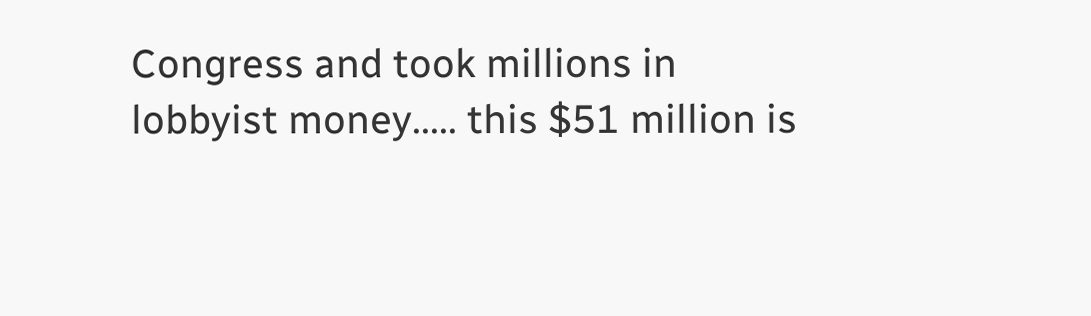Congress and took millions in lobbyist money..... this $51 million is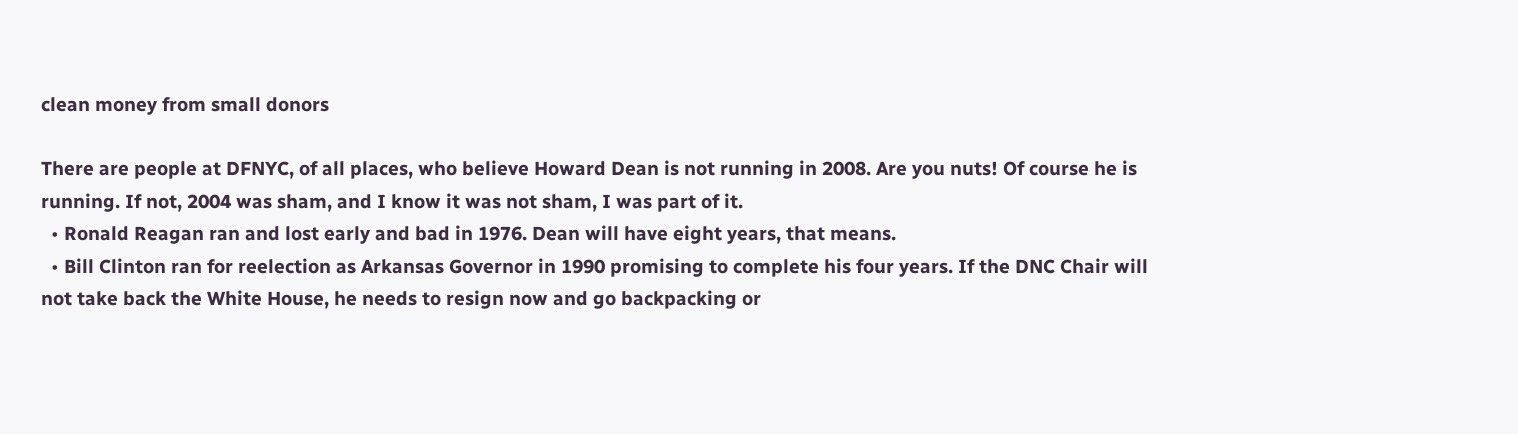clean money from small donors

There are people at DFNYC, of all places, who believe Howard Dean is not running in 2008. Are you nuts! Of course he is running. If not, 2004 was sham, and I know it was not sham, I was part of it.
  • Ronald Reagan ran and lost early and bad in 1976. Dean will have eight years, that means.
  • Bill Clinton ran for reelection as Arkansas Governor in 1990 promising to complete his four years. If the DNC Chair will not take back the White House, he needs to resign now and go backpacking or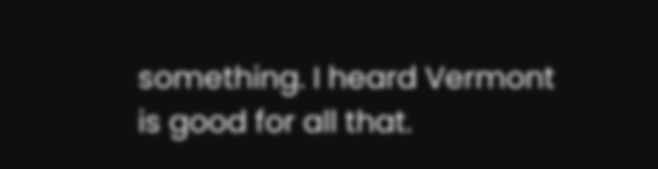something. I heard Vermont is good for all that.